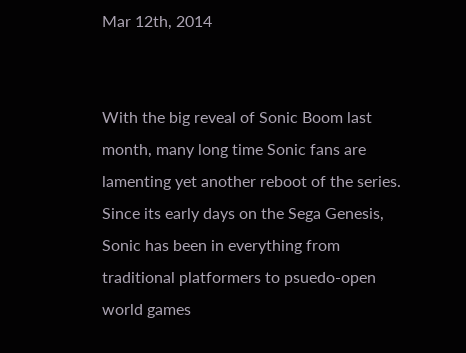Mar 12th, 2014


With the big reveal of Sonic Boom last month, many long time Sonic fans are lamenting yet another reboot of the series. Since its early days on the Sega Genesis, Sonic has been in everything from traditional platformers to psuedo-open world games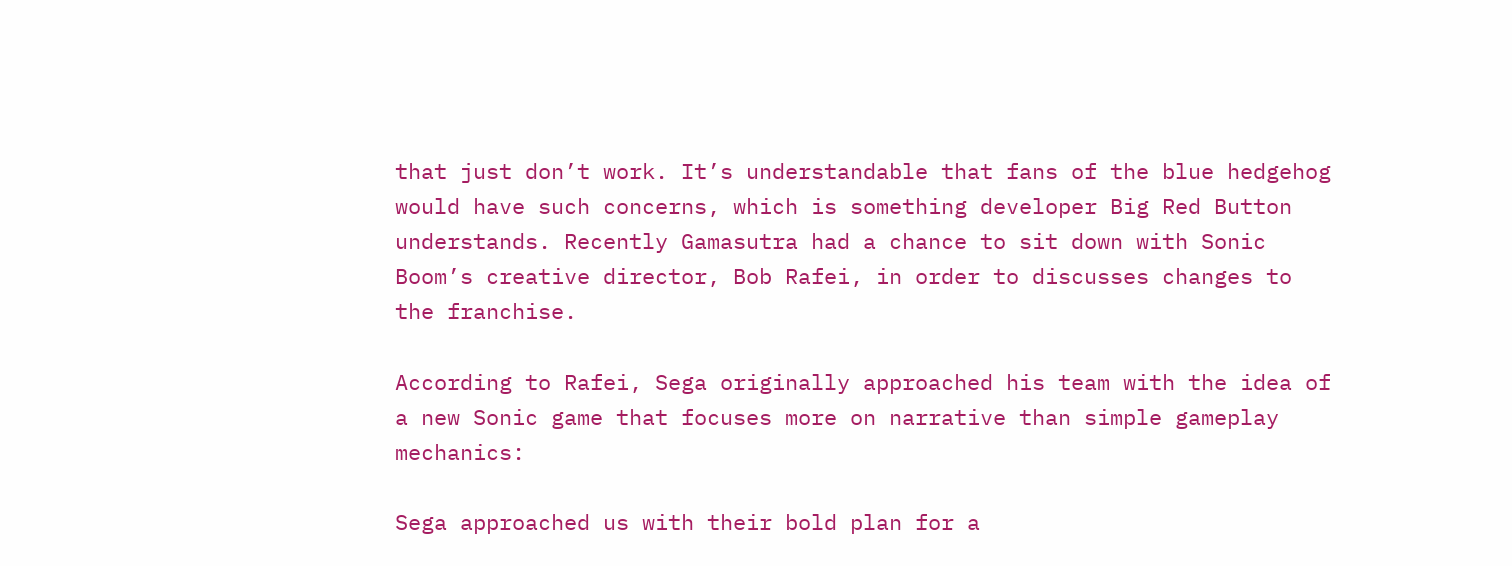that just don’t work. It’s understandable that fans of the blue hedgehog would have such concerns, which is something developer Big Red Button understands. Recently Gamasutra had a chance to sit down with Sonic Boom’s creative director, Bob Rafei, in order to discusses changes to the franchise.

According to Rafei, Sega originally approached his team with the idea of a new Sonic game that focuses more on narrative than simple gameplay mechanics:

Sega approached us with their bold plan for a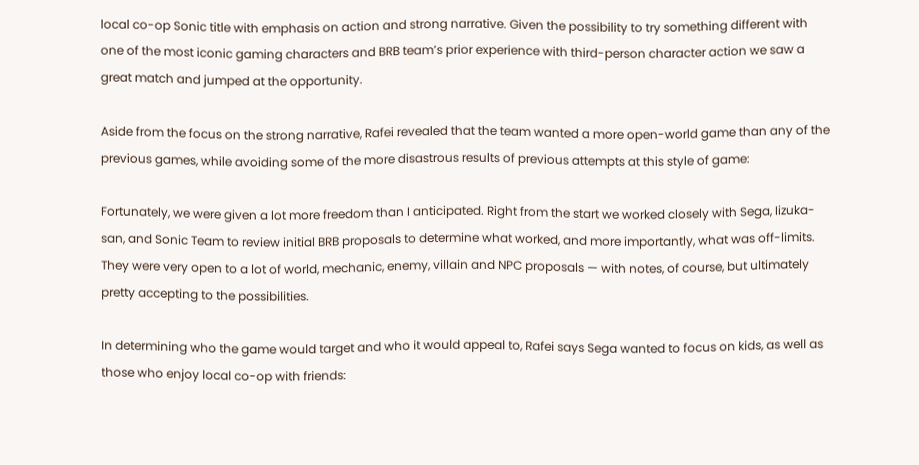local co-op Sonic title with emphasis on action and strong narrative. Given the possibility to try something different with one of the most iconic gaming characters and BRB team’s prior experience with third-person character action we saw a great match and jumped at the opportunity.

Aside from the focus on the strong narrative, Rafei revealed that the team wanted a more open-world game than any of the previous games, while avoiding some of the more disastrous results of previous attempts at this style of game:

Fortunately, we were given a lot more freedom than I anticipated. Right from the start we worked closely with Sega, Iizuka-san, and Sonic Team to review initial BRB proposals to determine what worked, and more importantly, what was off-limits. They were very open to a lot of world, mechanic, enemy, villain and NPC proposals — with notes, of course, but ultimately pretty accepting to the possibilities.

In determining who the game would target and who it would appeal to, Rafei says Sega wanted to focus on kids, as well as those who enjoy local co-op with friends: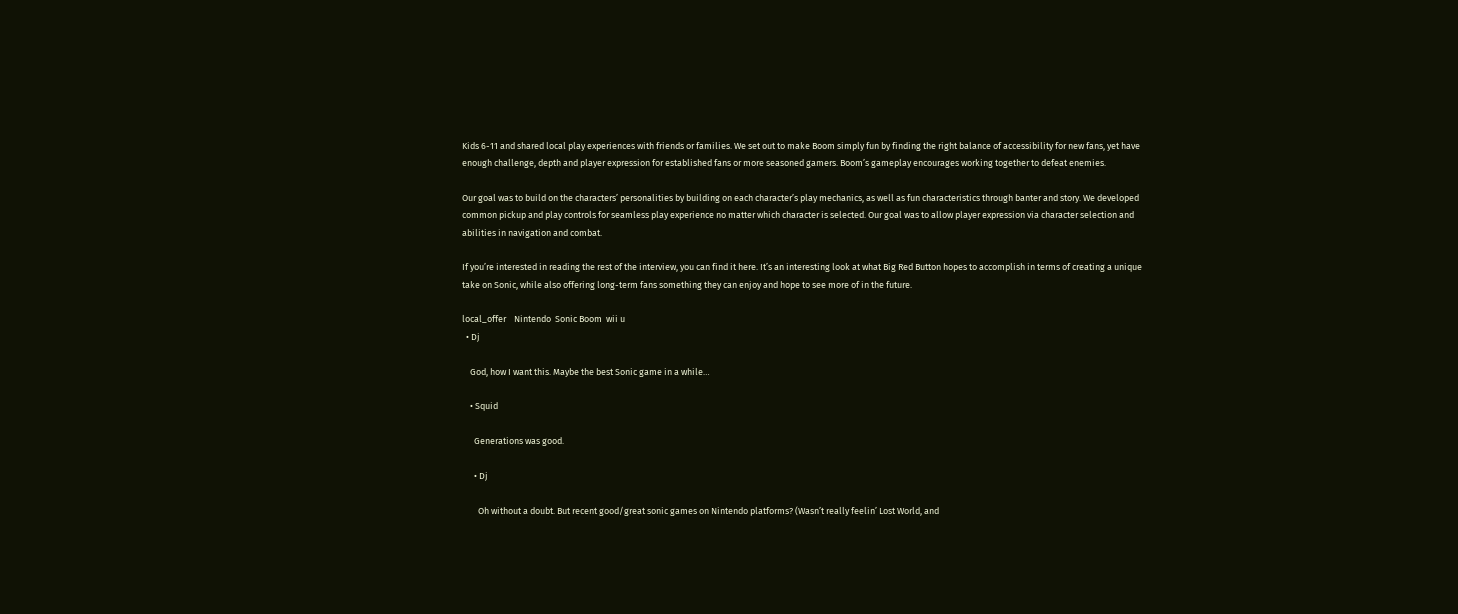Kids 6-11 and shared local play experiences with friends or families. We set out to make Boom simply fun by finding the right balance of accessibility for new fans, yet have enough challenge, depth and player expression for established fans or more seasoned gamers. Boom’s gameplay encourages working together to defeat enemies.

Our goal was to build on the characters’ personalities by building on each character’s play mechanics, as well as fun characteristics through banter and story. We developed common pickup and play controls for seamless play experience no matter which character is selected. Our goal was to allow player expression via character selection and abilities in navigation and combat.

If you’re interested in reading the rest of the interview, you can find it here. It’s an interesting look at what Big Red Button hopes to accomplish in terms of creating a unique take on Sonic, while also offering long-term fans something they can enjoy and hope to see more of in the future.

local_offer    Nintendo  Sonic Boom  wii u
  • Dj

    God, how I want this. Maybe the best Sonic game in a while…

    • Squid

      Generations was good.

      • Dj

        Oh without a doubt. But recent good/great sonic games on Nintendo platforms? (Wasn’t really feelin’ Lost World, and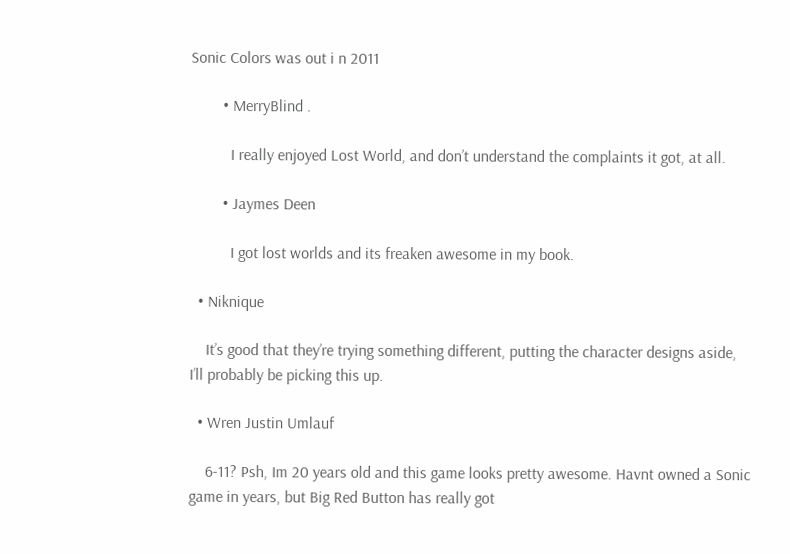Sonic Colors was out i n 2011

        • MerryBlind .

          I really enjoyed Lost World, and don’t understand the complaints it got, at all.

        • Jaymes Deen

          I got lost worlds and its freaken awesome in my book.

  • Niknique

    It’s good that they’re trying something different, putting the character designs aside, I’ll probably be picking this up.

  • Wren Justin Umlauf

    6-11? Psh, Im 20 years old and this game looks pretty awesome. Havnt owned a Sonic game in years, but Big Red Button has really got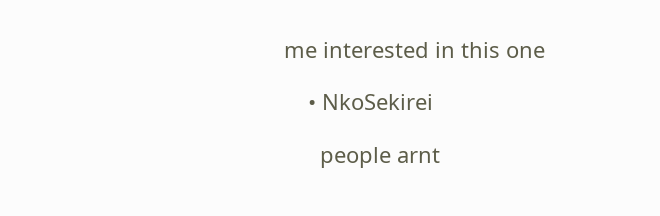me interested in this one

    • NkoSekirei

      people arnt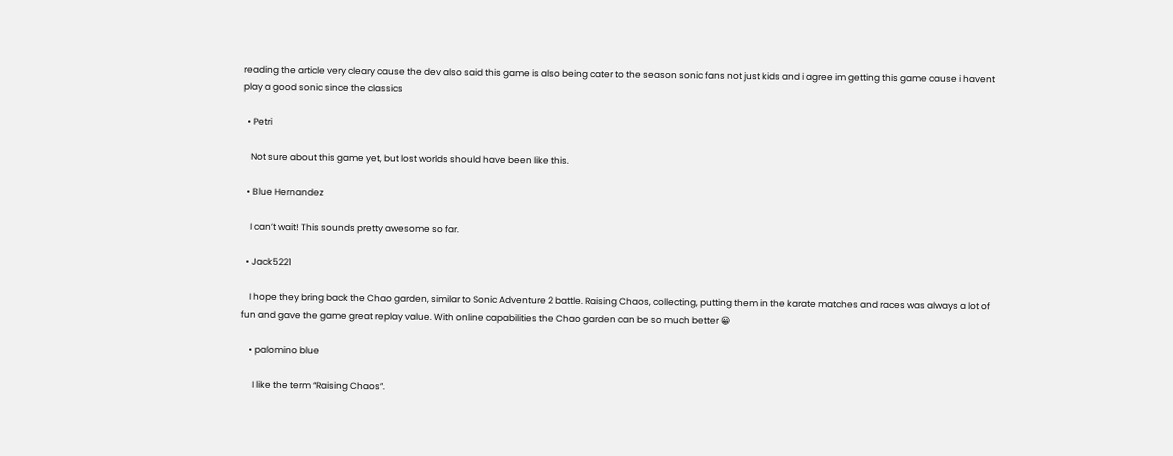reading the article very cleary cause the dev also said this game is also being cater to the season sonic fans not just kids and i agree im getting this game cause i havent play a good sonic since the classics

  • Petri

    Not sure about this game yet, but lost worlds should have been like this.

  • Blue Hernandez

    I can’t wait! This sounds pretty awesome so far.

  • Jack5221

    I hope they bring back the Chao garden, similar to Sonic Adventure 2 battle. Raising Chaos, collecting, putting them in the karate matches and races was always a lot of fun and gave the game great replay value. With online capabilities the Chao garden can be so much better 😀

    • palomino blue

      I like the term “Raising Chaos”.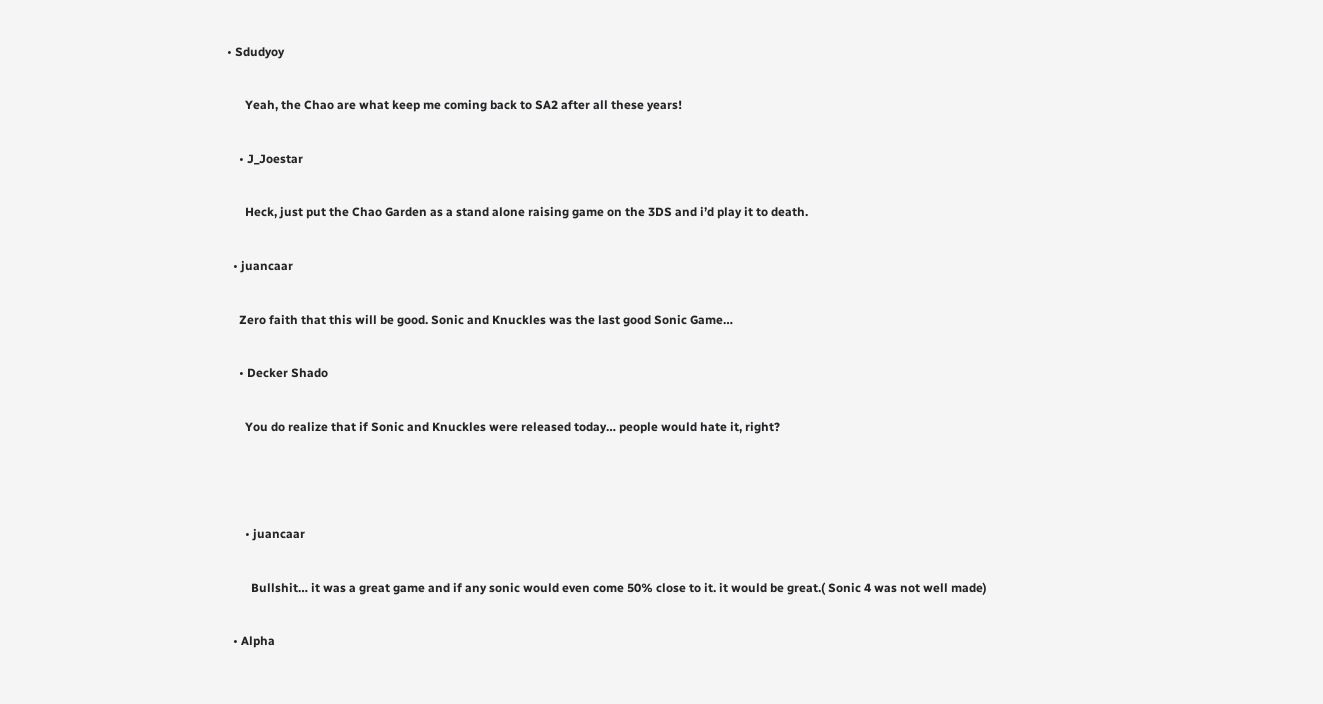• Sdudyoy

      Yeah, the Chao are what keep me coming back to SA2 after all these years!

    • J_Joestar

      Heck, just put the Chao Garden as a stand alone raising game on the 3DS and i’d play it to death.

  • juancaar

    Zero faith that this will be good. Sonic and Knuckles was the last good Sonic Game…

    • Decker Shado

      You do realize that if Sonic and Knuckles were released today… people would hate it, right?



      • juancaar

        Bullshit… it was a great game and if any sonic would even come 50% close to it. it would be great.( Sonic 4 was not well made)

  • Alpha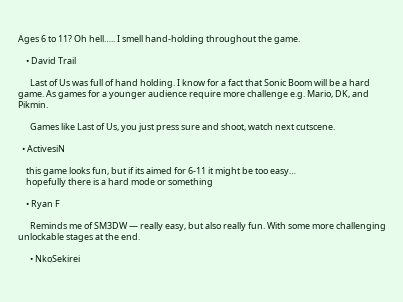Ages 6 to 11? Oh hell….. I smell hand-holding throughout the game.

    • David Trail

      Last of Us was full of hand holding. I know for a fact that Sonic Boom will be a hard game. As games for a younger audience require more challenge e.g. Mario, DK, and Pikmin.

      Games like Last of Us, you just press sure and shoot, watch next cutscene.

  • ActivesiN

    this game looks fun, but if its aimed for 6-11 it might be too easy…
    hopefully there is a hard mode or something

    • Ryan F

      Reminds me of SM3DW — really easy, but also really fun. With some more challenging unlockable stages at the end.

      • NkoSekirei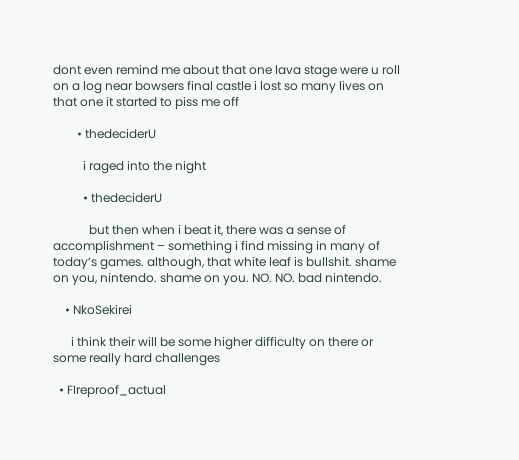dont even remind me about that one lava stage were u roll on a log near bowsers final castle i lost so many lives on that one it started to piss me off

        • thedeciderU

          i raged into the night

          • thedeciderU

            but then when i beat it, there was a sense of accomplishment – something i find missing in many of today’s games. although, that white leaf is bullshit. shame on you, nintendo. shame on you. NO. NO. bad nintendo.

    • NkoSekirei

      i think their will be some higher difficulty on there or some really hard challenges

  • FIreproof_actual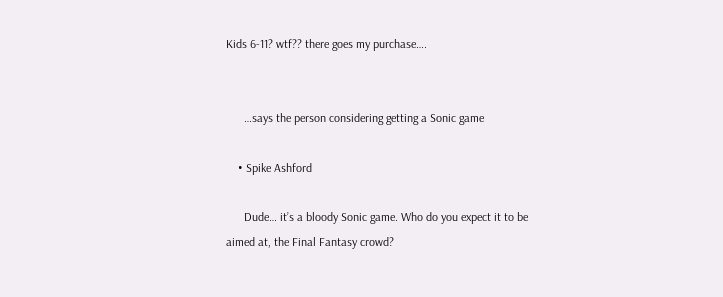Kids 6-11? wtf?? there goes my purchase….


      …says the person considering getting a Sonic game

    • Spike Ashford

      Dude… it’s a bloody Sonic game. Who do you expect it to be aimed at, the Final Fantasy crowd?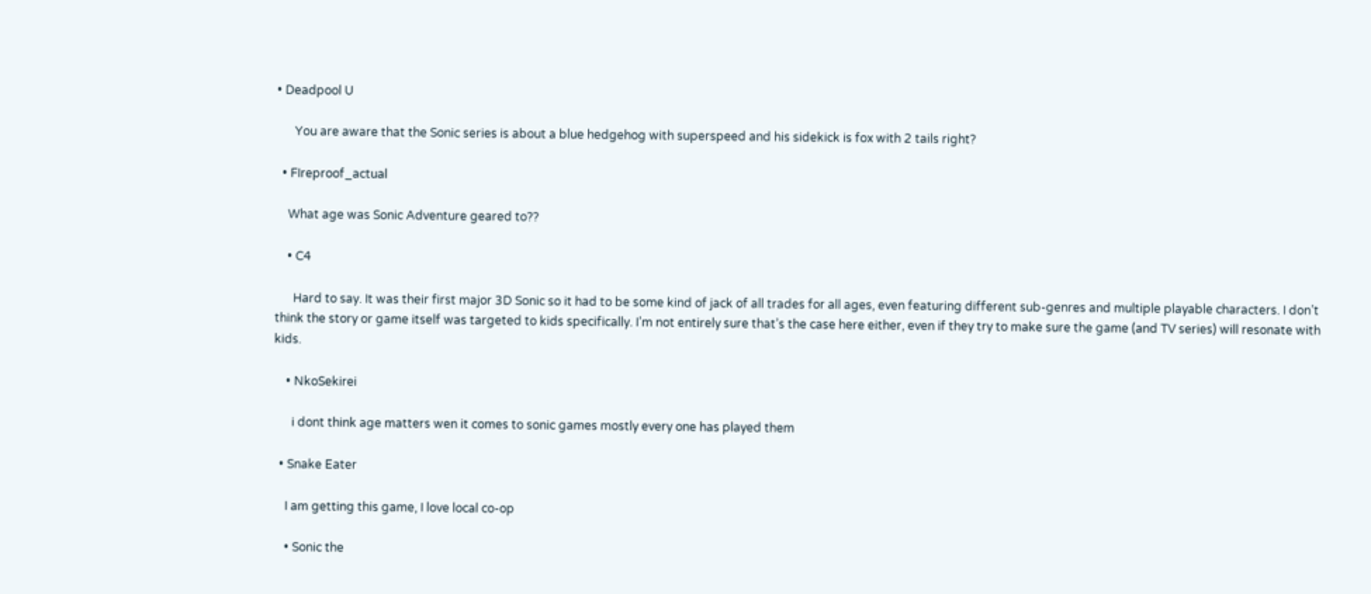• Deadpool U

      You are aware that the Sonic series is about a blue hedgehog with superspeed and his sidekick is fox with 2 tails right?

  • FIreproof_actual

    What age was Sonic Adventure geared to??

    • C4

      Hard to say. It was their first major 3D Sonic so it had to be some kind of jack of all trades for all ages, even featuring different sub-genres and multiple playable characters. I don’t think the story or game itself was targeted to kids specifically. I’m not entirely sure that’s the case here either, even if they try to make sure the game (and TV series) will resonate with kids.

    • NkoSekirei

      i dont think age matters wen it comes to sonic games mostly every one has played them

  • Snake Eater

    I am getting this game, I love local co-op

    • Sonic the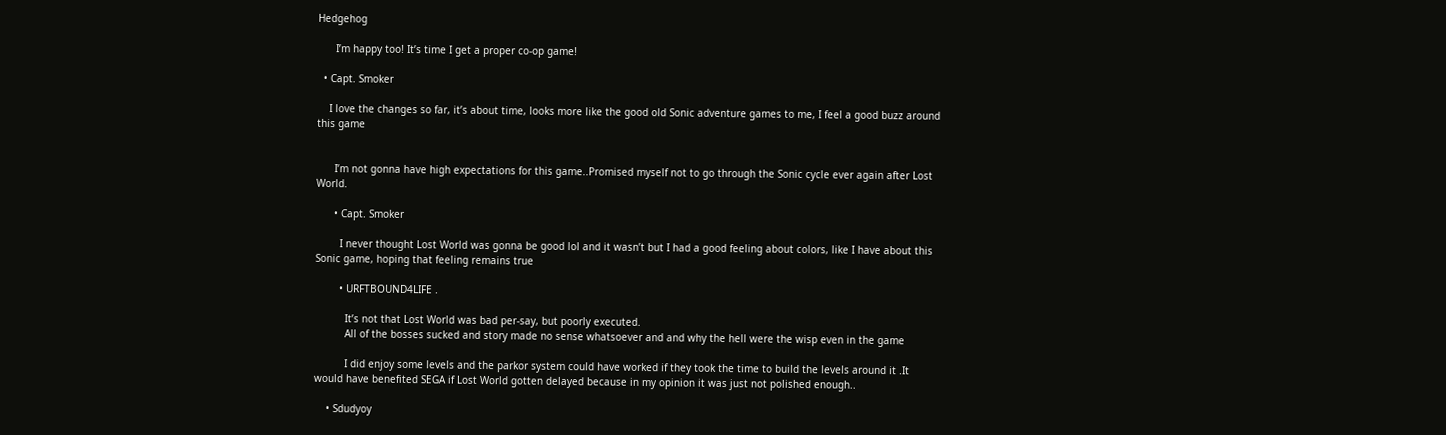Hedgehog

      I’m happy too! It’s time I get a proper co-op game!

  • Capt. Smoker

    I love the changes so far, it’s about time, looks more like the good old Sonic adventure games to me, I feel a good buzz around this game


      I’m not gonna have high expectations for this game..Promised myself not to go through the Sonic cycle ever again after Lost World.

      • Capt. Smoker

        I never thought Lost World was gonna be good lol and it wasn’t but I had a good feeling about colors, like I have about this Sonic game, hoping that feeling remains true

        • URFTBOUND4LIFE .

          It’s not that Lost World was bad per-say, but poorly executed.
          All of the bosses sucked and story made no sense whatsoever and and why the hell were the wisp even in the game

          I did enjoy some levels and the parkor system could have worked if they took the time to build the levels around it .It would have benefited SEGA if Lost World gotten delayed because in my opinion it was just not polished enough..

    • Sdudyoy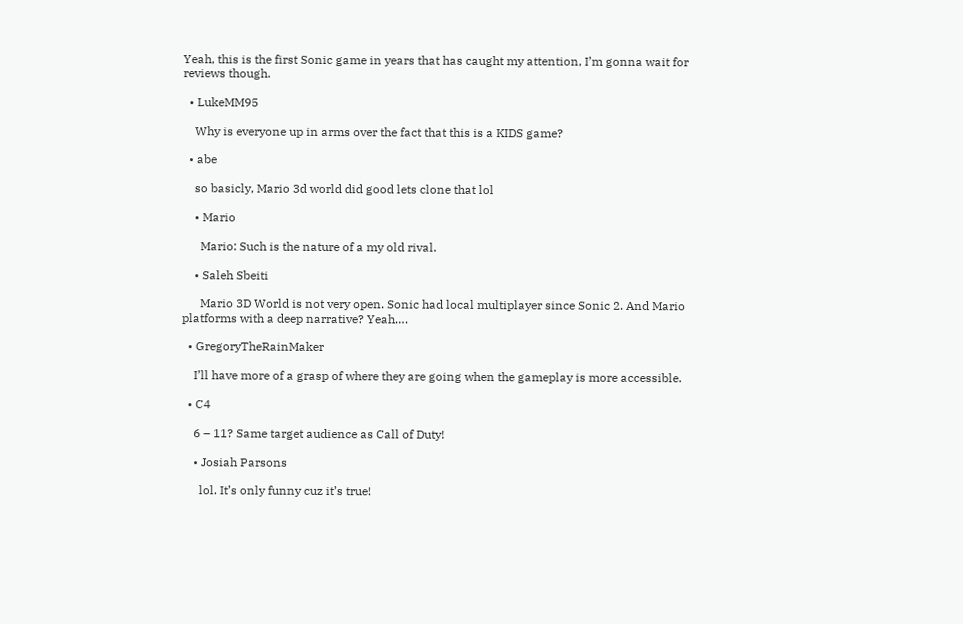Yeah, this is the first Sonic game in years that has caught my attention, I’m gonna wait for reviews though.

  • LukeMM95

    Why is everyone up in arms over the fact that this is a KIDS game?

  • abe

    so basicly, Mario 3d world did good lets clone that lol

    • Mario

      Mario: Such is the nature of a my old rival.

    • Saleh Sbeiti

      Mario 3D World is not very open. Sonic had local multiplayer since Sonic 2. And Mario platforms with a deep narrative? Yeah….

  • GregoryTheRainMaker

    I’ll have more of a grasp of where they are going when the gameplay is more accessible.

  • C4

    6 – 11? Same target audience as Call of Duty!

    • Josiah Parsons

      lol. It’s only funny cuz it’s true!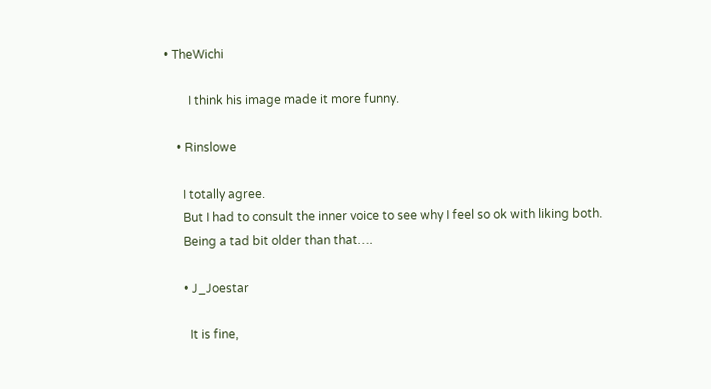• TheWichi

        I think his image made it more funny.

    • Rinslowe

      I totally agree.
      But I had to consult the inner voice to see why I feel so ok with liking both.
      Being a tad bit older than that….

      • J_Joestar

        It is fine,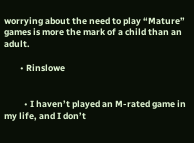worrying about the need to play “Mature” games is more the mark of a child than an adult.

        • Rinslowe


          • I haven’t played an M-rated game in my life, and I don’t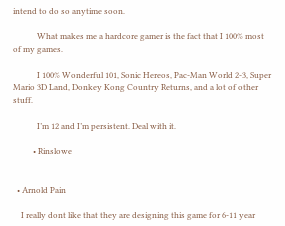intend to do so anytime soon.

            What makes me a hardcore gamer is the fact that I 100% most of my games.

            I 100% Wonderful 101, Sonic Hereos, Pac-Man World 2-3, Super Mario 3D Land, Donkey Kong Country Returns, and a lot of other stuff.

            I’m 12 and I’m persistent. Deal with it.

          • Rinslowe


  • Arnold Pain

    I really dont like that they are designing this game for 6-11 year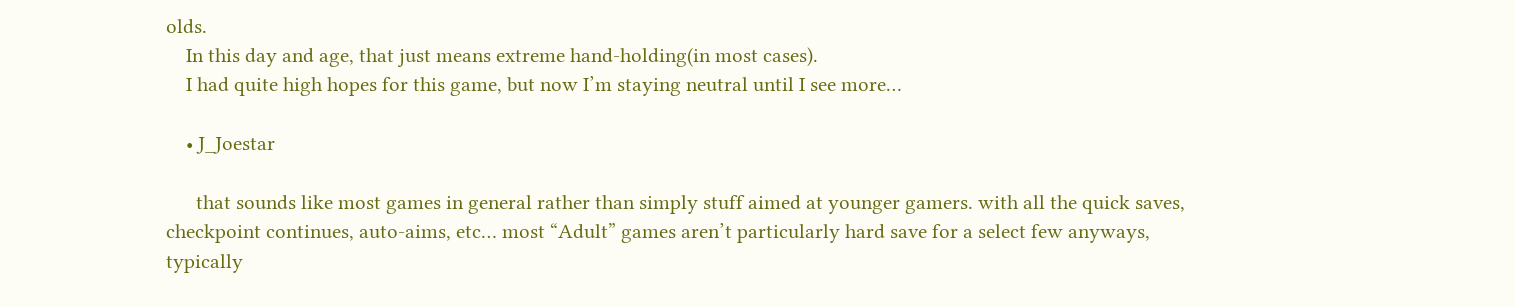olds.
    In this day and age, that just means extreme hand-holding(in most cases).
    I had quite high hopes for this game, but now I’m staying neutral until I see more…

    • J_Joestar

      that sounds like most games in general rather than simply stuff aimed at younger gamers. with all the quick saves, checkpoint continues, auto-aims, etc… most “Adult” games aren’t particularly hard save for a select few anyways, typically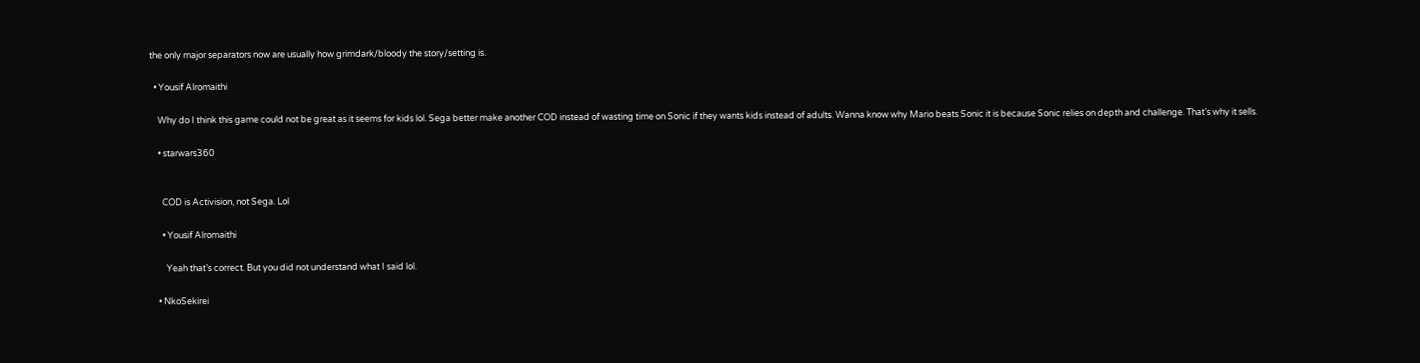the only major separators now are usually how grimdark/bloody the story/setting is.

  • Yousif Alromaithi

    Why do I think this game could not be great as it seems for kids lol. Sega better make another COD instead of wasting time on Sonic if they wants kids instead of adults. Wanna know why Mario beats Sonic it is because Sonic relies on depth and challenge. That’s why it sells.

    • starwars360


      COD is Activision, not Sega. Lol

      • Yousif Alromaithi

        Yeah that’s correct. But you did not understand what I said lol.

    • NkoSekirei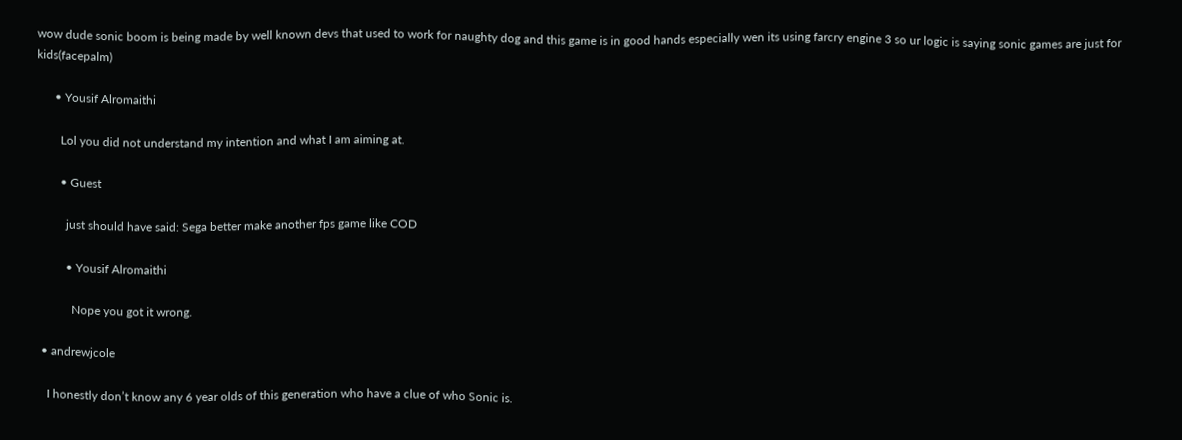wow dude sonic boom is being made by well known devs that used to work for naughty dog and this game is in good hands especially wen its using farcry engine 3 so ur logic is saying sonic games are just for kids(facepalm)

      • Yousif Alromaithi

        Lol you did not understand my intention and what I am aiming at.

        • Guest

          just should have said: Sega better make another fps game like COD

          • Yousif Alromaithi

            Nope you got it wrong.

  • andrewjcole

    I honestly don’t know any 6 year olds of this generation who have a clue of who Sonic is.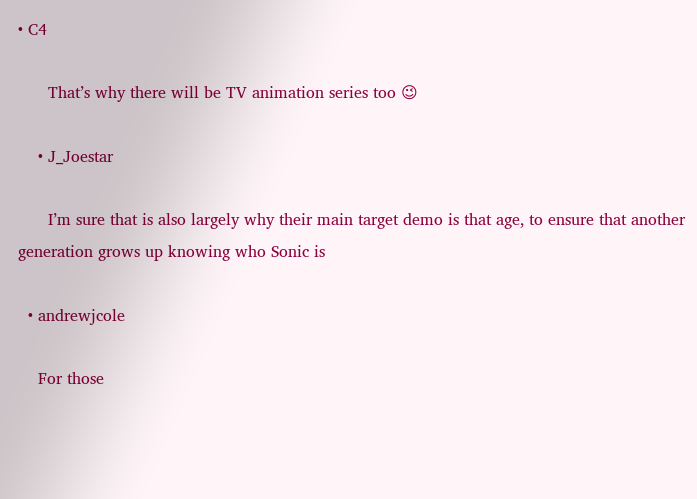• C4

      That’s why there will be TV animation series too 😉

    • J_Joestar

      I’m sure that is also largely why their main target demo is that age, to ensure that another generation grows up knowing who Sonic is

  • andrewjcole

    For those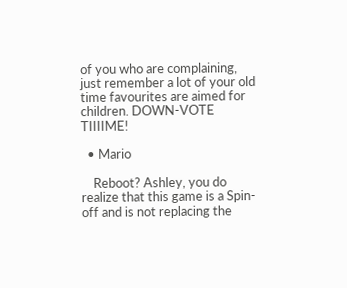of you who are complaining, just remember a lot of your old time favourites are aimed for children. DOWN-VOTE TIIIIME!

  • Mario

    Reboot? Ashley, you do realize that this game is a Spin-off and is not replacing the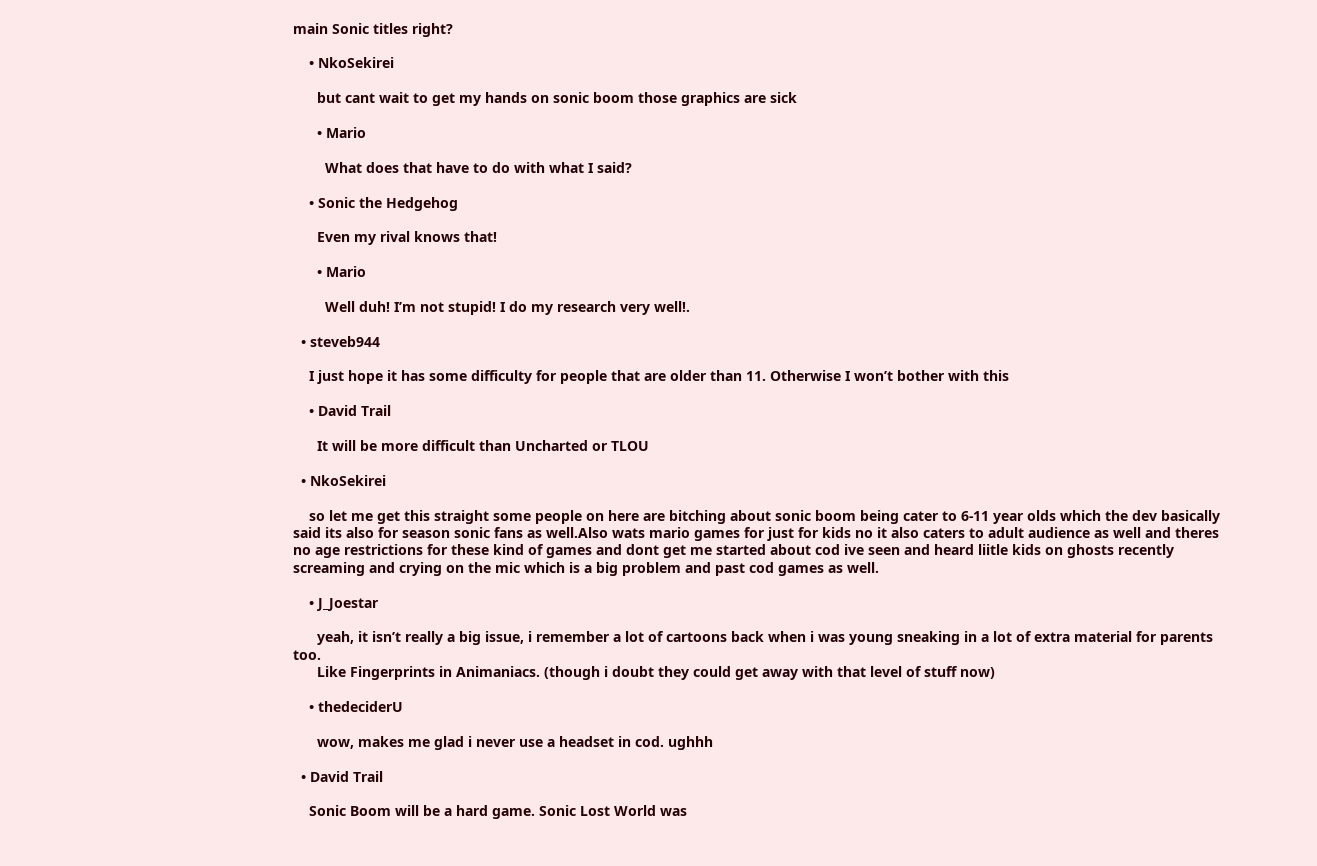main Sonic titles right?

    • NkoSekirei

      but cant wait to get my hands on sonic boom those graphics are sick

      • Mario

        What does that have to do with what I said?

    • Sonic the Hedgehog

      Even my rival knows that!

      • Mario

        Well duh! I’m not stupid! I do my research very well!.

  • steveb944

    I just hope it has some difficulty for people that are older than 11. Otherwise I won’t bother with this

    • David Trail

      It will be more difficult than Uncharted or TLOU

  • NkoSekirei

    so let me get this straight some people on here are bitching about sonic boom being cater to 6-11 year olds which the dev basically said its also for season sonic fans as well.Also wats mario games for just for kids no it also caters to adult audience as well and theres no age restrictions for these kind of games and dont get me started about cod ive seen and heard liitle kids on ghosts recently screaming and crying on the mic which is a big problem and past cod games as well.

    • J_Joestar

      yeah, it isn’t really a big issue, i remember a lot of cartoons back when i was young sneaking in a lot of extra material for parents too.
      Like Fingerprints in Animaniacs. (though i doubt they could get away with that level of stuff now)

    • thedeciderU

      wow, makes me glad i never use a headset in cod. ughhh

  • David Trail

    Sonic Boom will be a hard game. Sonic Lost World was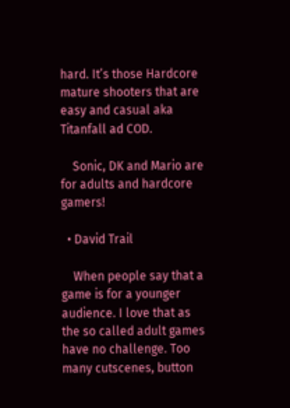hard. It’s those Hardcore mature shooters that are easy and casual aka Titanfall ad COD.

    Sonic, DK and Mario are for adults and hardcore gamers!

  • David Trail

    When people say that a game is for a younger audience. I love that as the so called adult games have no challenge. Too many cutscenes, button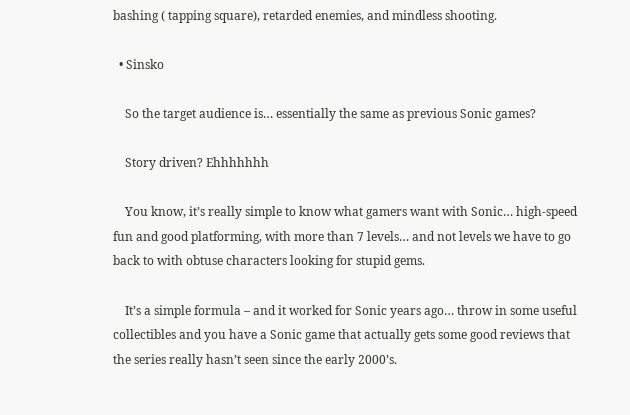bashing ( tapping square), retarded enemies, and mindless shooting.

  • Sinsko

    So the target audience is… essentially the same as previous Sonic games?

    Story driven? Ehhhhhhh

    You know, it’s really simple to know what gamers want with Sonic… high-speed fun and good platforming, with more than 7 levels… and not levels we have to go back to with obtuse characters looking for stupid gems.

    It’s a simple formula – and it worked for Sonic years ago… throw in some useful collectibles and you have a Sonic game that actually gets some good reviews that the series really hasn’t seen since the early 2000’s.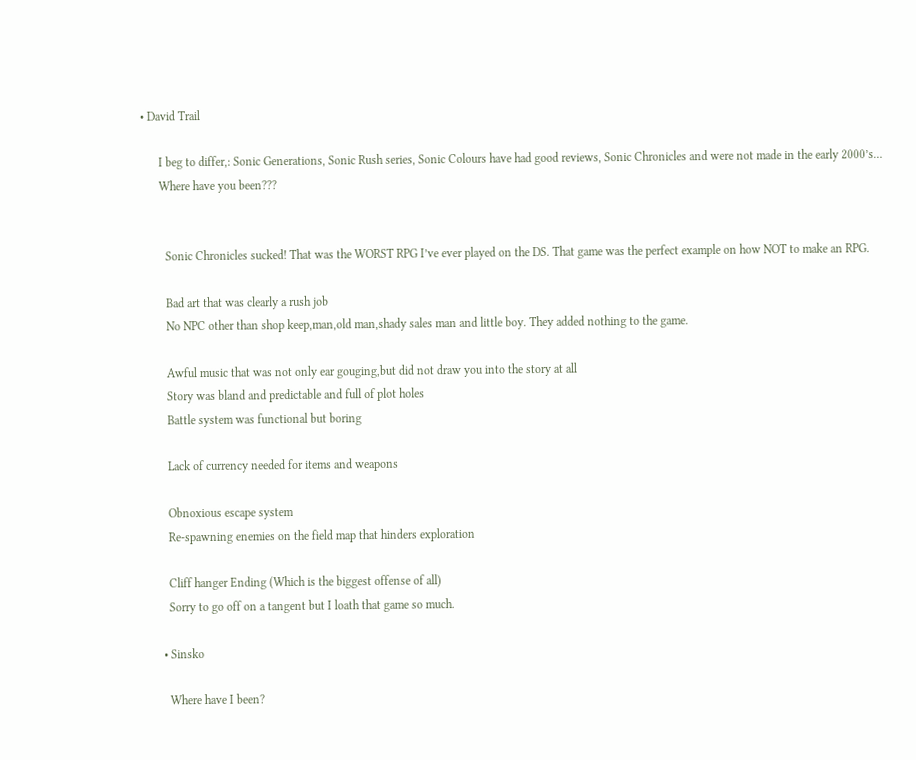• David Trail

      I beg to differ,: Sonic Generations, Sonic Rush series, Sonic Colours have had good reviews, Sonic Chronicles and were not made in the early 2000’s…
      Where have you been???


        Sonic Chronicles sucked! That was the WORST RPG I’ve ever played on the DS. That game was the perfect example on how NOT to make an RPG.

        Bad art that was clearly a rush job
        No NPC other than shop keep,man,old man,shady sales man and little boy. They added nothing to the game.

        Awful music that was not only ear gouging,but did not draw you into the story at all
        Story was bland and predictable and full of plot holes
        Battle system was functional but boring

        Lack of currency needed for items and weapons

        Obnoxious escape system
        Re-spawning enemies on the field map that hinders exploration

        Cliff hanger Ending (Which is the biggest offense of all)
        Sorry to go off on a tangent but I loath that game so much.

      • Sinsko

        Where have I been?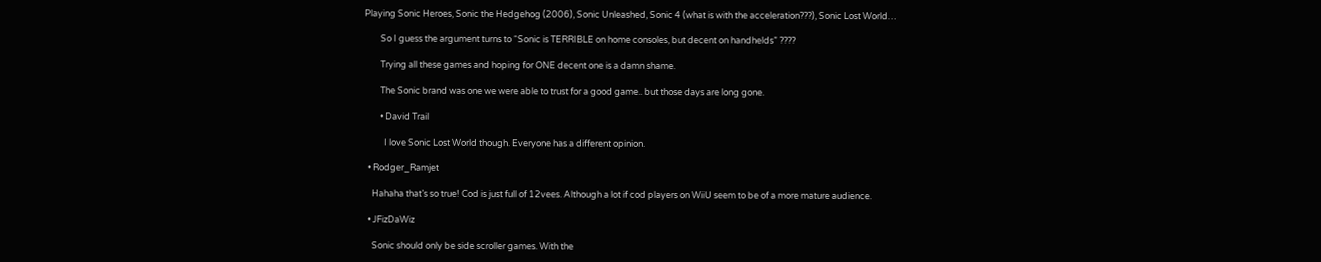Playing Sonic Heroes, Sonic the Hedgehog (2006), Sonic Unleashed, Sonic 4 (what is with the acceleration???), Sonic Lost World…

        So I guess the argument turns to “Sonic is TERRIBLE on home consoles, but decent on handhelds” ????

        Trying all these games and hoping for ONE decent one is a damn shame.

        The Sonic brand was one we were able to trust for a good game.. but those days are long gone.

        • David Trail

          I love Sonic Lost World though. Everyone has a different opinion.

  • Rodger_Ramjet

    Hahaha that’s so true! Cod is just full of 12vees. Although a lot if cod players on WiiU seem to be of a more mature audience.

  • JFizDaWiz

    Sonic should only be side scroller games. With the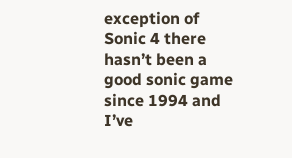exception of Sonic 4 there hasn’t been a good sonic game since 1994 and I’ve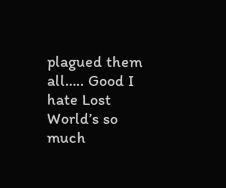plagued them all….. Good I hate Lost World’s so much